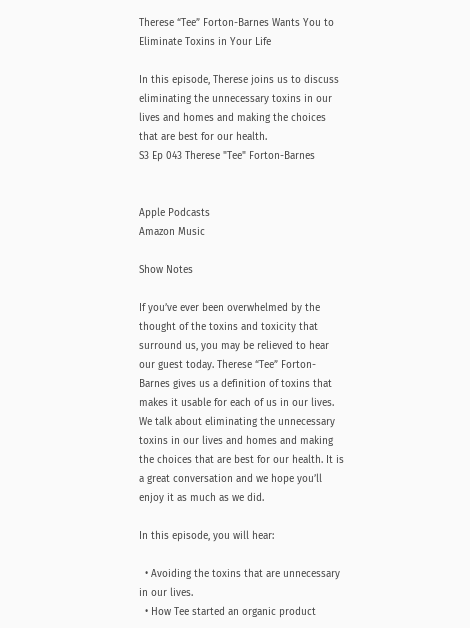Therese “Tee” Forton-Barnes Wants You to Eliminate Toxins in Your Life

In this episode, Therese joins us to discuss eliminating the unnecessary toxins in our lives and homes and making the choices that are best for our health.
S3 Ep 043 Therese "Tee" Forton-Barnes


Apple Podcasts
Amazon Music

Show Notes

If you’ve ever been overwhelmed by the thought of the toxins and toxicity that surround us, you may be relieved to hear our guest today. Therese “Tee” Forton-Barnes gives us a definition of toxins that makes it usable for each of us in our lives. We talk about eliminating the unnecessary toxins in our lives and homes and making the choices that are best for our health. It is a great conversation and we hope you’ll enjoy it as much as we did.

In this episode, you will hear:

  • Avoiding the toxins that are unnecessary in our lives.
  • How Tee started an organic product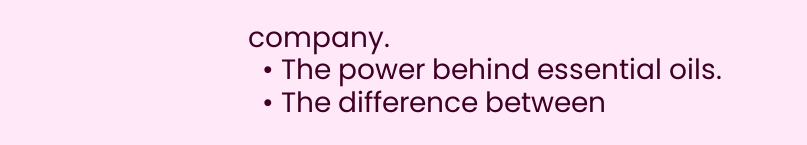company.
  • The power behind essential oils.
  • The difference between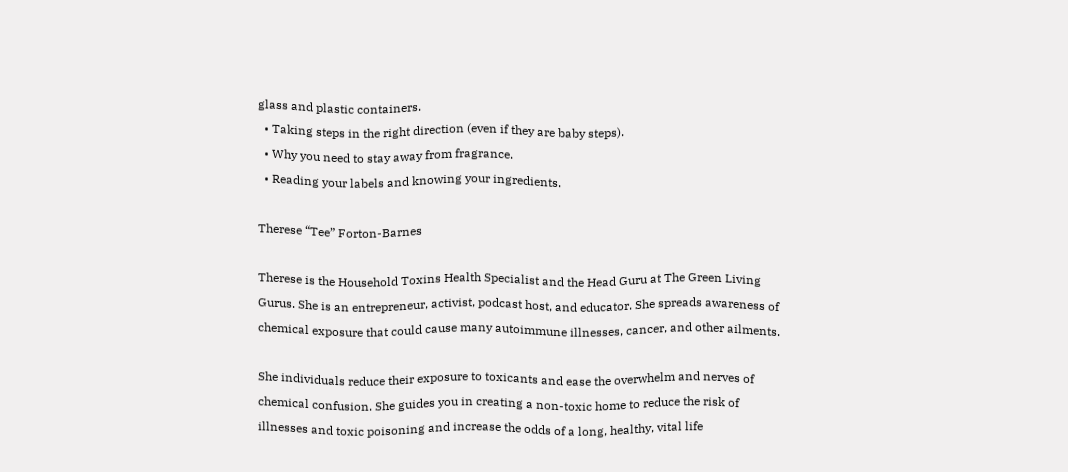glass and plastic containers.
  • Taking steps in the right direction (even if they are baby steps).
  • Why you need to stay away from fragrance.
  • Reading your labels and knowing your ingredients.

Therese “Tee” Forton-Barnes

Therese is the Household Toxins Health Specialist and the Head Guru at The Green Living Gurus. She is an entrepreneur, activist, podcast host, and educator. She spreads awareness of chemical exposure that could cause many autoimmune illnesses, cancer, and other ailments.

She individuals reduce their exposure to toxicants and ease the overwhelm and nerves of chemical confusion. She guides you in creating a non-toxic home to reduce the risk of illnesses and toxic poisoning and increase the odds of a long, healthy, vital life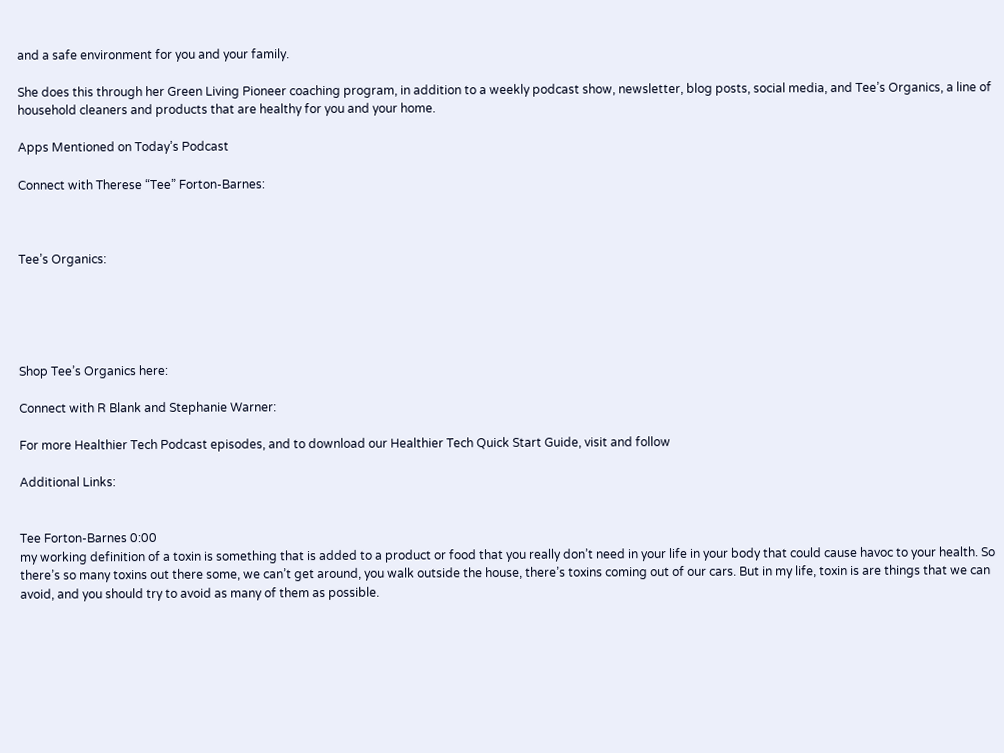and a safe environment for you and your family.

She does this through her Green Living Pioneer coaching program, in addition to a weekly podcast show, newsletter, blog posts, social media, and Tee’s Organics, a line of household cleaners and products that are healthy for you and your home.

Apps Mentioned on Today’s Podcast

Connect with Therese “Tee” Forton-Barnes:



Tee’s Organics:





Shop Tee’s Organics here:

Connect with R Blank and Stephanie Warner:

For more Healthier Tech Podcast episodes, and to download our Healthier Tech Quick Start Guide, visit and follow

Additional Links:


Tee Forton-Barnes 0:00
my working definition of a toxin is something that is added to a product or food that you really don’t need in your life in your body that could cause havoc to your health. So there’s so many toxins out there some, we can’t get around, you walk outside the house, there’s toxins coming out of our cars. But in my life, toxin is are things that we can avoid, and you should try to avoid as many of them as possible.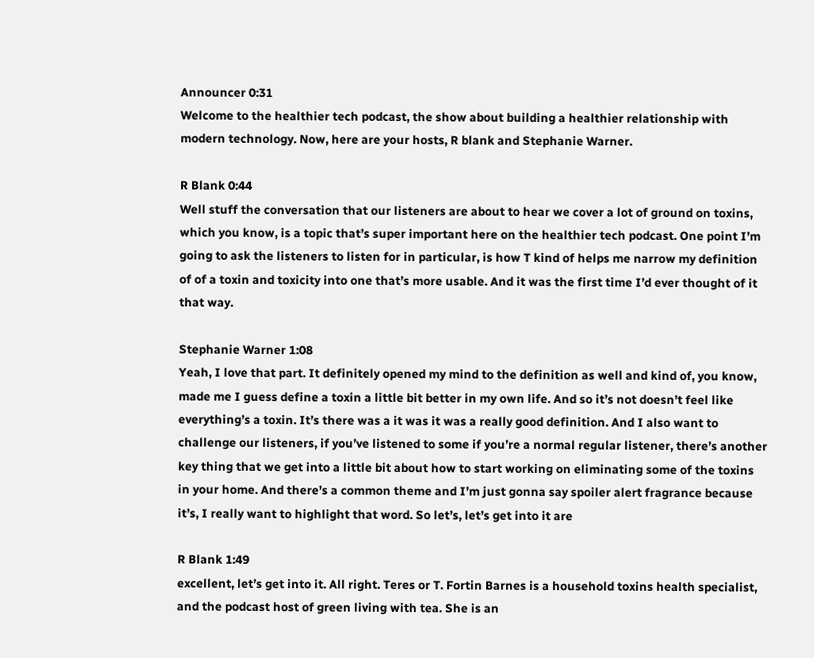Announcer 0:31
Welcome to the healthier tech podcast, the show about building a healthier relationship with modern technology. Now, here are your hosts, R blank and Stephanie Warner.

R Blank 0:44
Well stuff the conversation that our listeners are about to hear we cover a lot of ground on toxins, which you know, is a topic that’s super important here on the healthier tech podcast. One point I’m going to ask the listeners to listen for in particular, is how T kind of helps me narrow my definition of of a toxin and toxicity into one that’s more usable. And it was the first time I’d ever thought of it that way.

Stephanie Warner 1:08
Yeah, I love that part. It definitely opened my mind to the definition as well and kind of, you know, made me I guess define a toxin a little bit better in my own life. And so it’s not doesn’t feel like everything’s a toxin. It’s there was a it was it was a really good definition. And I also want to challenge our listeners, if you’ve listened to some if you’re a normal regular listener, there’s another key thing that we get into a little bit about how to start working on eliminating some of the toxins in your home. And there’s a common theme and I’m just gonna say spoiler alert fragrance because it’s, I really want to highlight that word. So let’s, let’s get into it are

R Blank 1:49
excellent, let’s get into it. All right. Teres or T. Fortin Barnes is a household toxins health specialist, and the podcast host of green living with tea. She is an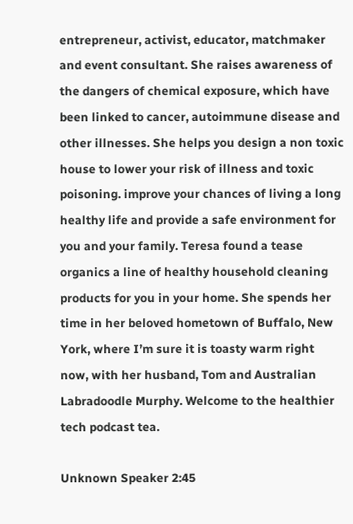entrepreneur, activist, educator, matchmaker and event consultant. She raises awareness of the dangers of chemical exposure, which have been linked to cancer, autoimmune disease and other illnesses. She helps you design a non toxic house to lower your risk of illness and toxic poisoning. improve your chances of living a long healthy life and provide a safe environment for you and your family. Teresa found a tease organics a line of healthy household cleaning products for you in your home. She spends her time in her beloved hometown of Buffalo, New York, where I’m sure it is toasty warm right now, with her husband, Tom and Australian Labradoodle Murphy. Welcome to the healthier tech podcast tea.

Unknown Speaker 2:45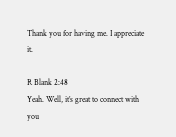Thank you for having me. I appreciate it.

R Blank 2:48
Yeah. Well, it’s great to connect with you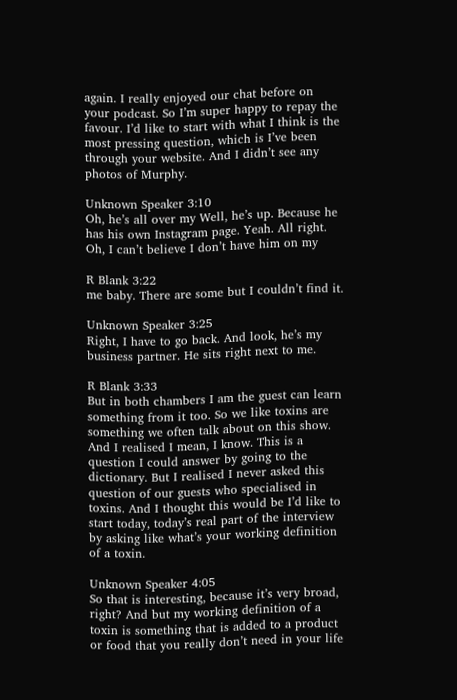again. I really enjoyed our chat before on your podcast. So I’m super happy to repay the favour. I’d like to start with what I think is the most pressing question, which is I’ve been through your website. And I didn’t see any photos of Murphy.

Unknown Speaker 3:10
Oh, he’s all over my Well, he’s up. Because he has his own Instagram page. Yeah. All right. Oh, I can’t believe I don’t have him on my

R Blank 3:22
me baby. There are some but I couldn’t find it.

Unknown Speaker 3:25
Right, I have to go back. And look, he’s my business partner. He sits right next to me.

R Blank 3:33
But in both chambers I am the guest can learn something from it too. So we like toxins are something we often talk about on this show. And I realised I mean, I know. This is a question I could answer by going to the dictionary. But I realised I never asked this question of our guests who specialised in toxins. And I thought this would be I’d like to start today, today’s real part of the interview by asking like what’s your working definition of a toxin.

Unknown Speaker 4:05
So that is interesting, because it’s very broad, right? And but my working definition of a toxin is something that is added to a product or food that you really don’t need in your life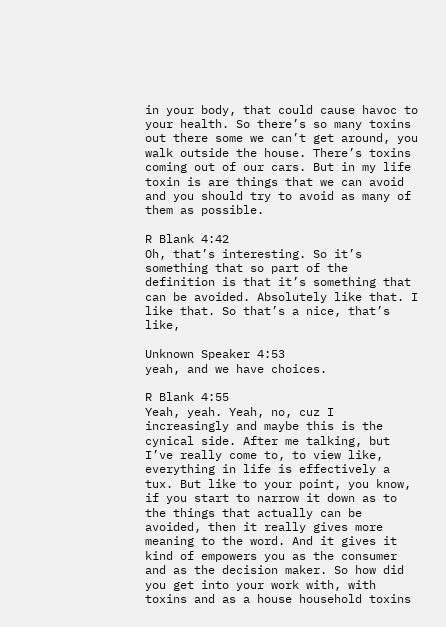in your body, that could cause havoc to your health. So there’s so many toxins out there some we can’t get around, you walk outside the house. There’s toxins coming out of our cars. But in my life toxin is are things that we can avoid and you should try to avoid as many of them as possible.

R Blank 4:42
Oh, that’s interesting. So it’s something that so part of the definition is that it’s something that can be avoided. Absolutely like that. I like that. So that’s a nice, that’s like,

Unknown Speaker 4:53
yeah, and we have choices.

R Blank 4:55
Yeah, yeah. Yeah, no, cuz I increasingly and maybe this is the cynical side. After me talking, but I’ve really come to, to view like, everything in life is effectively a tux. But like to your point, you know, if you start to narrow it down as to the things that actually can be avoided, then it really gives more meaning to the word. And it gives it kind of empowers you as the consumer and as the decision maker. So how did you get into your work with, with toxins and as a house household toxins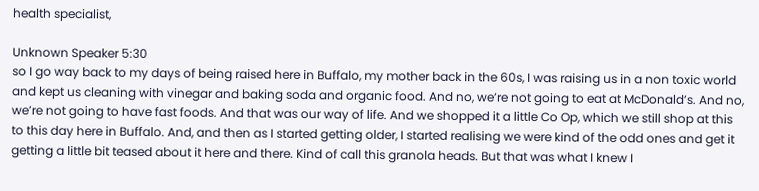health specialist,

Unknown Speaker 5:30
so I go way back to my days of being raised here in Buffalo, my mother back in the 60s, I was raising us in a non toxic world and kept us cleaning with vinegar and baking soda and organic food. And no, we’re not going to eat at McDonald’s. And no, we’re not going to have fast foods. And that was our way of life. And we shopped it a little Co Op, which we still shop at this to this day here in Buffalo. And, and then as I started getting older, I started realising we were kind of the odd ones and get it getting a little bit teased about it here and there. Kind of call this granola heads. But that was what I knew I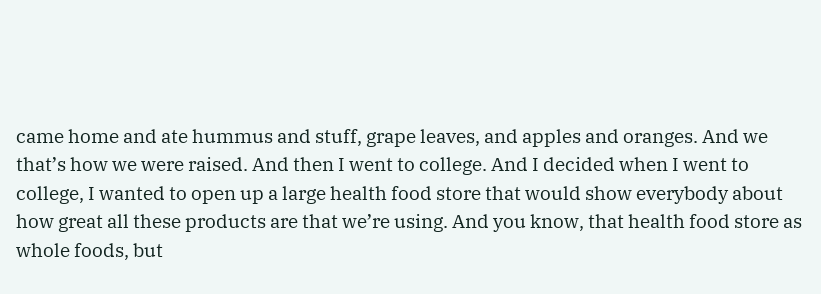came home and ate hummus and stuff, grape leaves, and apples and oranges. And we that’s how we were raised. And then I went to college. And I decided when I went to college, I wanted to open up a large health food store that would show everybody about how great all these products are that we’re using. And you know, that health food store as whole foods, but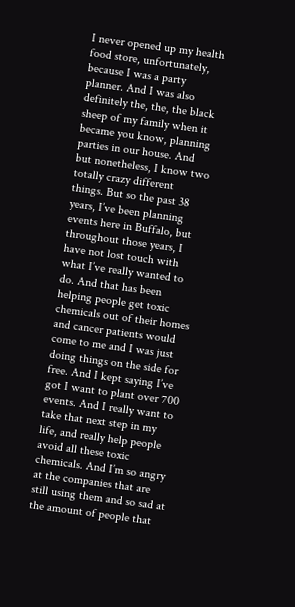I never opened up my health food store, unfortunately, because I was a party planner. And I was also definitely the, the, the black sheep of my family when it became you know, planning parties in our house. And but nonetheless, I know two totally crazy different things. But so the past 38 years, I’ve been planning events here in Buffalo, but throughout those years, I have not lost touch with what I’ve really wanted to do. And that has been helping people get toxic chemicals out of their homes and cancer patients would come to me and I was just doing things on the side for free. And I kept saying I’ve got I want to plant over 700 events. And I really want to take that next step in my life, and really help people avoid all these toxic chemicals. And I’m so angry at the companies that are still using them and so sad at the amount of people that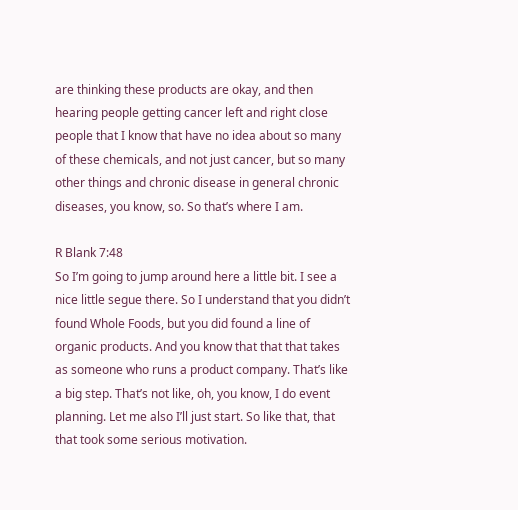are thinking these products are okay, and then hearing people getting cancer left and right close people that I know that have no idea about so many of these chemicals, and not just cancer, but so many other things and chronic disease in general chronic diseases, you know, so. So that’s where I am.

R Blank 7:48
So I’m going to jump around here a little bit. I see a nice little segue there. So I understand that you didn’t found Whole Foods, but you did found a line of organic products. And you know that that that takes as someone who runs a product company. That’s like a big step. That’s not like, oh, you know, I do event planning. Let me also I’ll just start. So like that, that that took some serious motivation.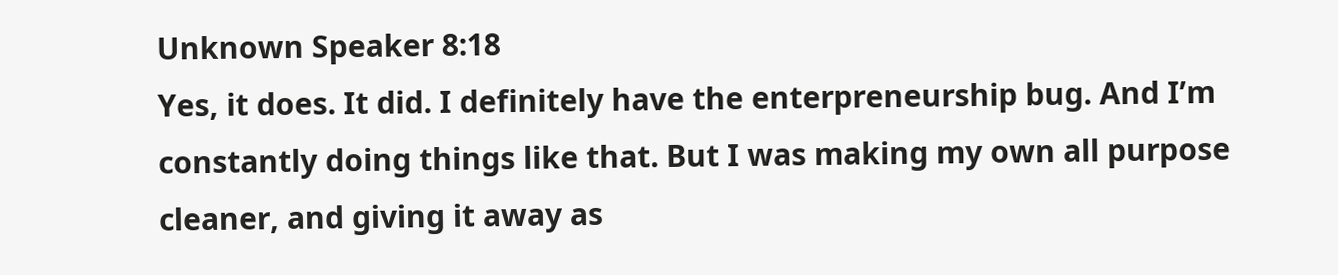Unknown Speaker 8:18
Yes, it does. It did. I definitely have the enterpreneurship bug. And I’m constantly doing things like that. But I was making my own all purpose cleaner, and giving it away as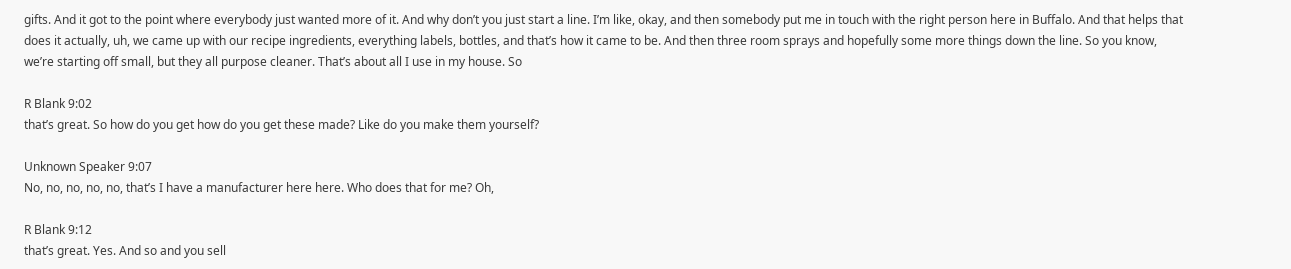gifts. And it got to the point where everybody just wanted more of it. And why don’t you just start a line. I’m like, okay, and then somebody put me in touch with the right person here in Buffalo. And that helps that does it actually, uh, we came up with our recipe ingredients, everything labels, bottles, and that’s how it came to be. And then three room sprays and hopefully some more things down the line. So you know, we’re starting off small, but they all purpose cleaner. That’s about all I use in my house. So

R Blank 9:02
that’s great. So how do you get how do you get these made? Like do you make them yourself?

Unknown Speaker 9:07
No, no, no, no, no, that’s I have a manufacturer here here. Who does that for me? Oh,

R Blank 9:12
that’s great. Yes. And so and you sell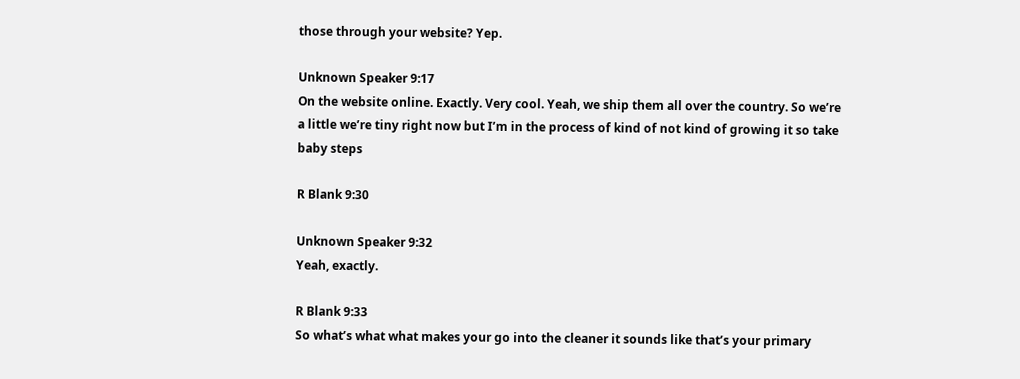those through your website? Yep.

Unknown Speaker 9:17
On the website online. Exactly. Very cool. Yeah, we ship them all over the country. So we’re a little we’re tiny right now but I’m in the process of kind of not kind of growing it so take baby steps

R Blank 9:30

Unknown Speaker 9:32
Yeah, exactly.

R Blank 9:33
So what’s what what makes your go into the cleaner it sounds like that’s your primary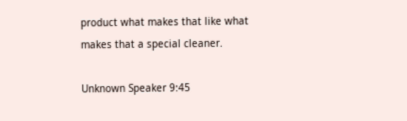product what makes that like what makes that a special cleaner.

Unknown Speaker 9:45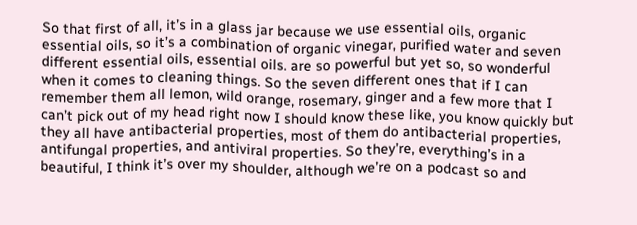So that first of all, it’s in a glass jar because we use essential oils, organic essential oils, so it’s a combination of organic vinegar, purified water and seven different essential oils, essential oils. are so powerful but yet so, so wonderful when it comes to cleaning things. So the seven different ones that if I can remember them all lemon, wild orange, rosemary, ginger and a few more that I can’t pick out of my head right now I should know these like, you know quickly but they all have antibacterial properties, most of them do antibacterial properties, antifungal properties, and antiviral properties. So they’re, everything’s in a beautiful, I think it’s over my shoulder, although we’re on a podcast so and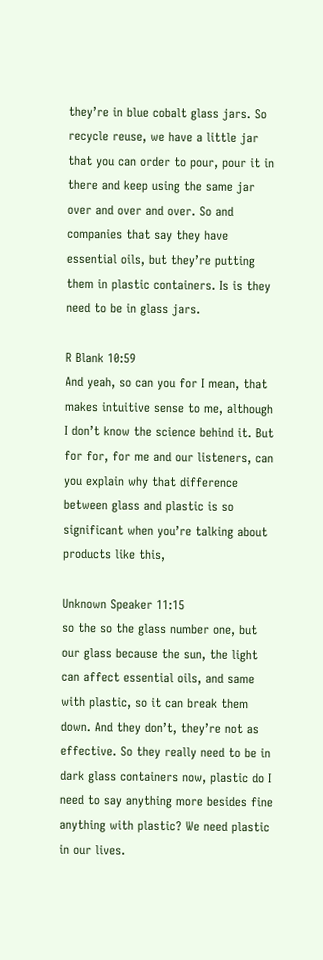they’re in blue cobalt glass jars. So recycle reuse, we have a little jar that you can order to pour, pour it in there and keep using the same jar over and over and over. So and companies that say they have essential oils, but they’re putting them in plastic containers. Is is they need to be in glass jars.

R Blank 10:59
And yeah, so can you for I mean, that makes intuitive sense to me, although I don’t know the science behind it. But for for, for me and our listeners, can you explain why that difference between glass and plastic is so significant when you’re talking about products like this,

Unknown Speaker 11:15
so the so the glass number one, but our glass because the sun, the light can affect essential oils, and same with plastic, so it can break them down. And they don’t, they’re not as effective. So they really need to be in dark glass containers now, plastic do I need to say anything more besides fine anything with plastic? We need plastic in our lives.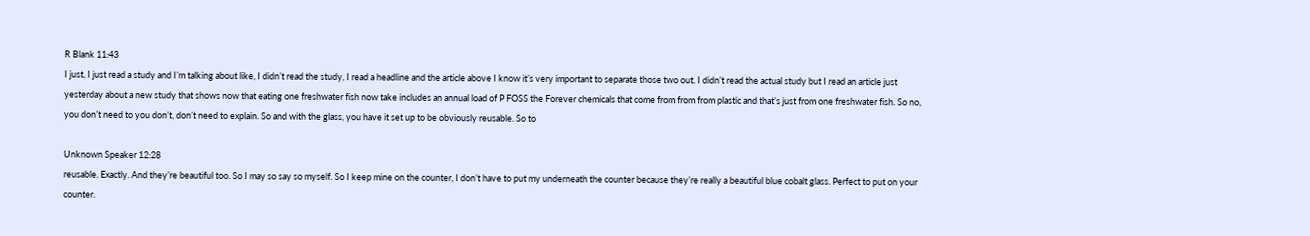R Blank 11:43
I just, I just read a study and I’m talking about like, I didn’t read the study, I read a headline and the article above I know it’s very important to separate those two out. I didn’t read the actual study but I read an article just yesterday about a new study that shows now that eating one freshwater fish now take includes an annual load of P FOSS the Forever chemicals that come from from from plastic and that’s just from one freshwater fish. So no, you don’t need to you don’t, don’t need to explain. So and with the glass, you have it set up to be obviously reusable. So to

Unknown Speaker 12:28
reusable. Exactly. And they’re beautiful too. So I may so say so myself. So I keep mine on the counter, I don’t have to put my underneath the counter because they’re really a beautiful blue cobalt glass. Perfect to put on your counter.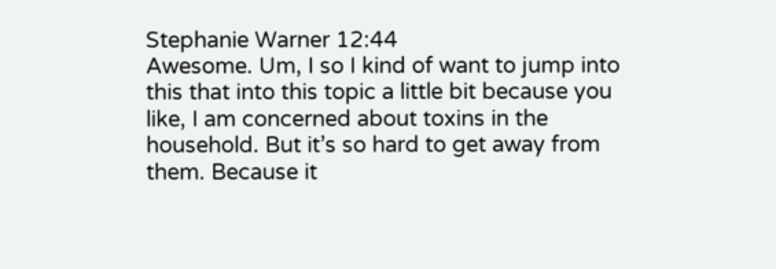Stephanie Warner 12:44
Awesome. Um, I so I kind of want to jump into this that into this topic a little bit because you like, I am concerned about toxins in the household. But it’s so hard to get away from them. Because it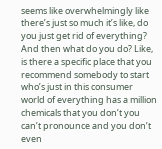seems like overwhelmingly like there’s just so much it’s like, do you just get rid of everything? And then what do you do? Like, is there a specific place that you recommend somebody to start who’s just in this consumer world of everything has a million chemicals that you don’t you can’t pronounce and you don’t even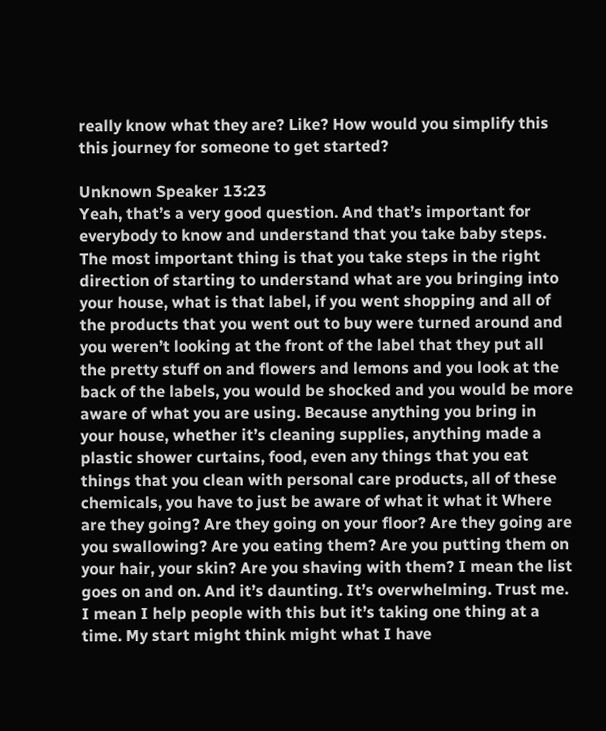really know what they are? Like? How would you simplify this this journey for someone to get started?

Unknown Speaker 13:23
Yeah, that’s a very good question. And that’s important for everybody to know and understand that you take baby steps. The most important thing is that you take steps in the right direction of starting to understand what are you bringing into your house, what is that label, if you went shopping and all of the products that you went out to buy were turned around and you weren’t looking at the front of the label that they put all the pretty stuff on and flowers and lemons and you look at the back of the labels, you would be shocked and you would be more aware of what you are using. Because anything you bring in your house, whether it’s cleaning supplies, anything made a plastic shower curtains, food, even any things that you eat things that you clean with personal care products, all of these chemicals, you have to just be aware of what it what it Where are they going? Are they going on your floor? Are they going are you swallowing? Are you eating them? Are you putting them on your hair, your skin? Are you shaving with them? I mean the list goes on and on. And it’s daunting. It’s overwhelming. Trust me. I mean I help people with this but it’s taking one thing at a time. My start might think might what I have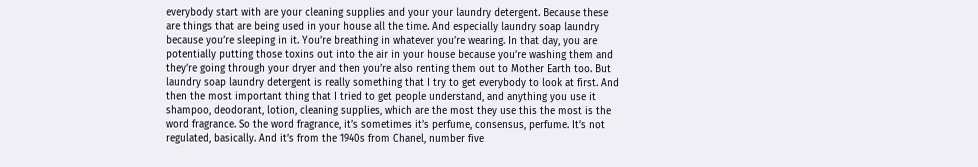everybody start with are your cleaning supplies and your your laundry detergent. Because these are things that are being used in your house all the time. And especially laundry soap laundry because you’re sleeping in it. You’re breathing in whatever you’re wearing. In that day, you are potentially putting those toxins out into the air in your house because you’re washing them and they’re going through your dryer and then you’re also renting them out to Mother Earth too. But laundry soap laundry detergent is really something that I try to get everybody to look at first. And then the most important thing that I tried to get people understand, and anything you use it shampoo, deodorant, lotion, cleaning supplies, which are the most they use this the most is the word fragrance. So the word fragrance, it’s sometimes it’s perfume, consensus, perfume. It’s not regulated, basically. And it’s from the 1940s from Chanel, number five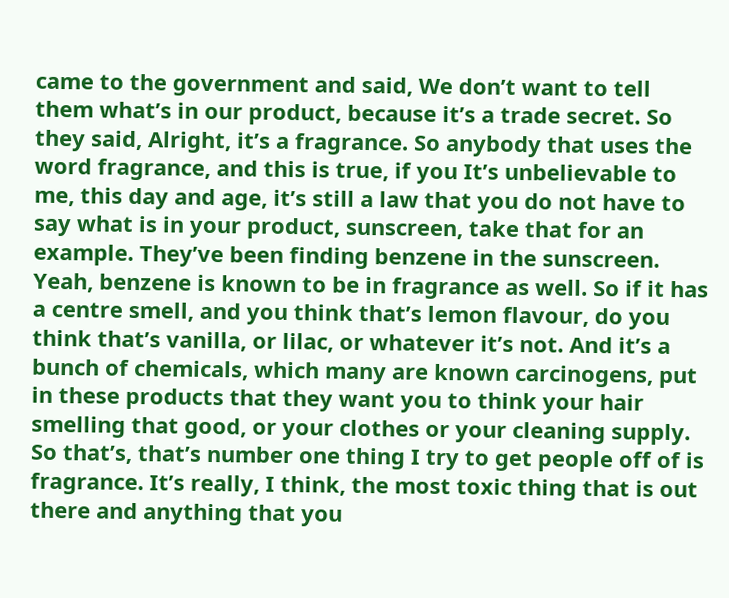came to the government and said, We don’t want to tell them what’s in our product, because it’s a trade secret. So they said, Alright, it’s a fragrance. So anybody that uses the word fragrance, and this is true, if you It’s unbelievable to me, this day and age, it’s still a law that you do not have to say what is in your product, sunscreen, take that for an example. They’ve been finding benzene in the sunscreen. Yeah, benzene is known to be in fragrance as well. So if it has a centre smell, and you think that’s lemon flavour, do you think that’s vanilla, or lilac, or whatever it’s not. And it’s a bunch of chemicals, which many are known carcinogens, put in these products that they want you to think your hair smelling that good, or your clothes or your cleaning supply. So that’s, that’s number one thing I try to get people off of is fragrance. It’s really, I think, the most toxic thing that is out there and anything that you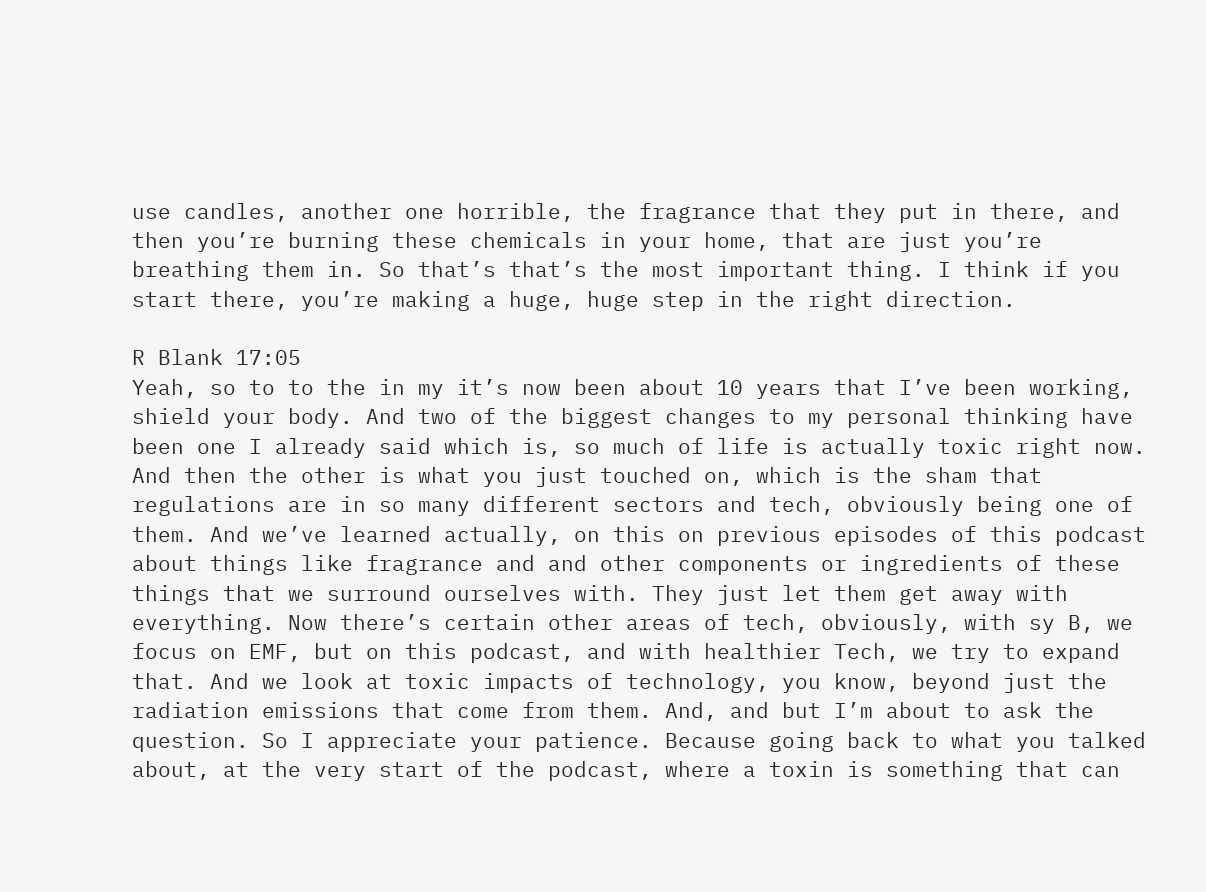use candles, another one horrible, the fragrance that they put in there, and then you’re burning these chemicals in your home, that are just you’re breathing them in. So that’s that’s the most important thing. I think if you start there, you’re making a huge, huge step in the right direction.

R Blank 17:05
Yeah, so to to the in my it’s now been about 10 years that I’ve been working, shield your body. And two of the biggest changes to my personal thinking have been one I already said which is, so much of life is actually toxic right now. And then the other is what you just touched on, which is the sham that regulations are in so many different sectors and tech, obviously being one of them. And we’ve learned actually, on this on previous episodes of this podcast about things like fragrance and and other components or ingredients of these things that we surround ourselves with. They just let them get away with everything. Now there’s certain other areas of tech, obviously, with sy B, we focus on EMF, but on this podcast, and with healthier Tech, we try to expand that. And we look at toxic impacts of technology, you know, beyond just the radiation emissions that come from them. And, and but I’m about to ask the question. So I appreciate your patience. Because going back to what you talked about, at the very start of the podcast, where a toxin is something that can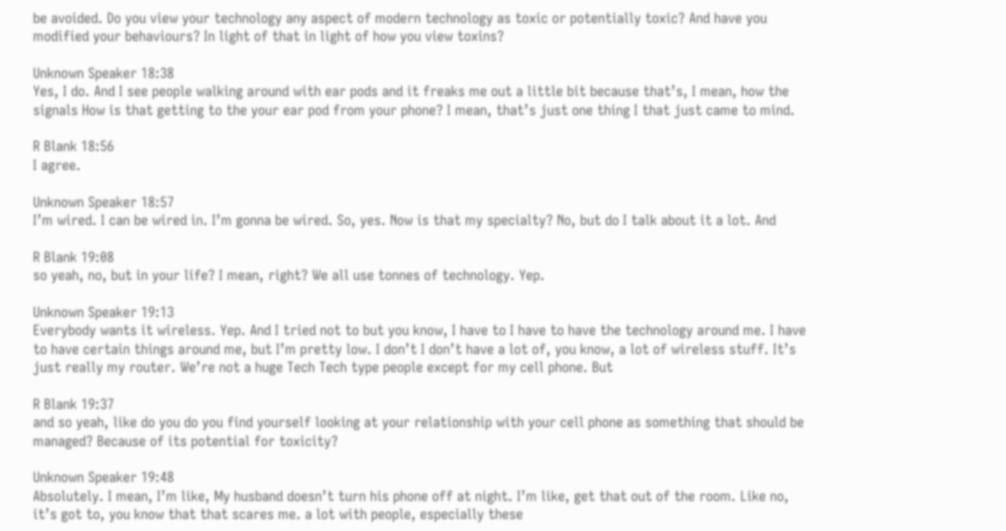be avoided. Do you view your technology any aspect of modern technology as toxic or potentially toxic? And have you modified your behaviours? In light of that in light of how you view toxins?

Unknown Speaker 18:38
Yes, I do. And I see people walking around with ear pods and it freaks me out a little bit because that’s, I mean, how the signals How is that getting to the your ear pod from your phone? I mean, that’s just one thing I that just came to mind.

R Blank 18:56
I agree.

Unknown Speaker 18:57
I’m wired. I can be wired in. I’m gonna be wired. So, yes. Now is that my specialty? No, but do I talk about it a lot. And

R Blank 19:08
so yeah, no, but in your life? I mean, right? We all use tonnes of technology. Yep.

Unknown Speaker 19:13
Everybody wants it wireless. Yep. And I tried not to but you know, I have to I have to have the technology around me. I have to have certain things around me, but I’m pretty low. I don’t I don’t have a lot of, you know, a lot of wireless stuff. It’s just really my router. We’re not a huge Tech Tech type people except for my cell phone. But

R Blank 19:37
and so yeah, like do you do you find yourself looking at your relationship with your cell phone as something that should be managed? Because of its potential for toxicity?

Unknown Speaker 19:48
Absolutely. I mean, I’m like, My husband doesn’t turn his phone off at night. I’m like, get that out of the room. Like no, it’s got to, you know that that scares me. a lot with people, especially these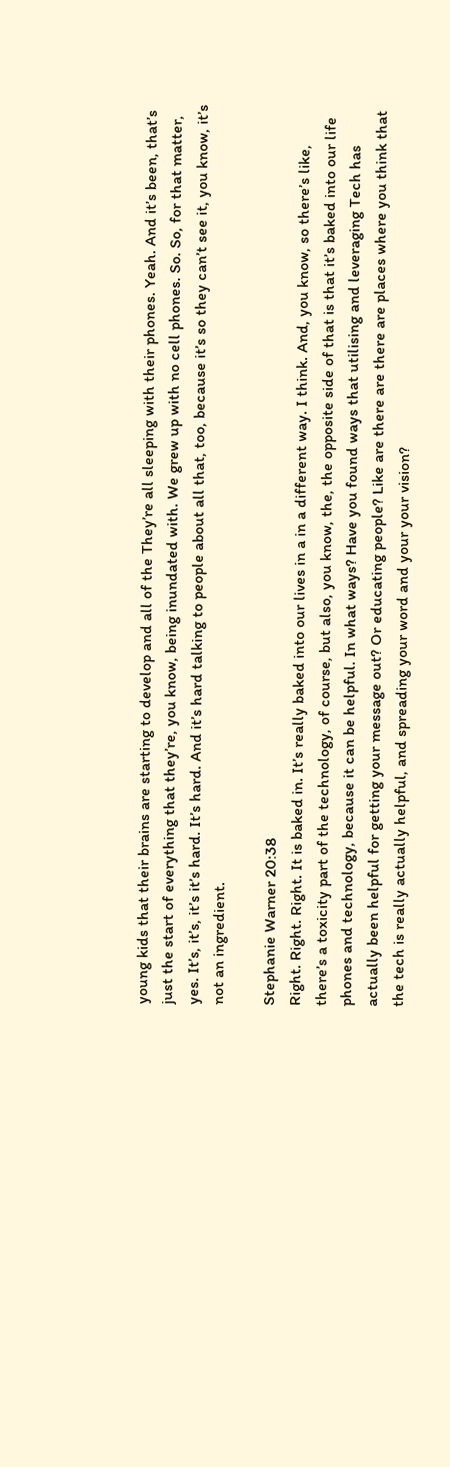young kids that their brains are starting to develop and all of the They’re all sleeping with their phones. Yeah. And it’s been, that’s just the start of everything that they’re, you know, being inundated with. We grew up with no cell phones. So. So, for that matter, yes. It’s, it’s, it’s it’s hard. It’s hard. And it’s hard talking to people about all that, too, because it’s so they can’t see it, you know, it’s not an ingredient.

Stephanie Warner 20:38
Right. Right. Right. It is baked in. It’s really baked into our lives in a in a different way. I think. And, you know, so there’s like, there’s a toxicity part of the technology, of course, but also, you know, the, the opposite side of that is that it’s baked into our life phones and technology, because it can be helpful. In what ways? Have you found ways that utilising and leveraging Tech has actually been helpful for getting your message out? Or educating people? Like are there are there are places where you think that the tech is really actually helpful, and spreading your word and your your vision?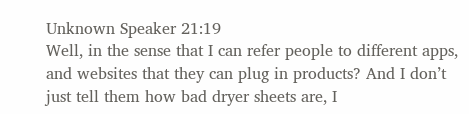Unknown Speaker 21:19
Well, in the sense that I can refer people to different apps, and websites that they can plug in products? And I don’t just tell them how bad dryer sheets are, I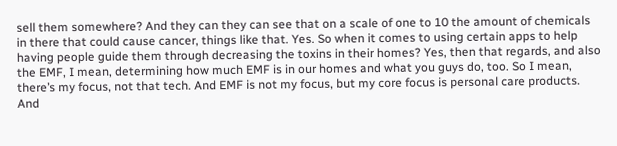sell them somewhere? And they can they can see that on a scale of one to 10 the amount of chemicals in there that could cause cancer, things like that. Yes. So when it comes to using certain apps to help having people guide them through decreasing the toxins in their homes? Yes, then that regards, and also the EMF, I mean, determining how much EMF is in our homes and what you guys do, too. So I mean, there’s my focus, not that tech. And EMF is not my focus, but my core focus is personal care products. And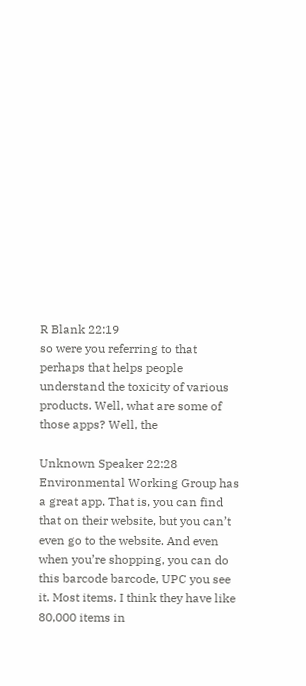R Blank 22:19
so were you referring to that perhaps that helps people understand the toxicity of various products. Well, what are some of those apps? Well, the

Unknown Speaker 22:28
Environmental Working Group has a great app. That is, you can find that on their website, but you can’t even go to the website. And even when you’re shopping, you can do this barcode barcode, UPC you see it. Most items. I think they have like 80,000 items in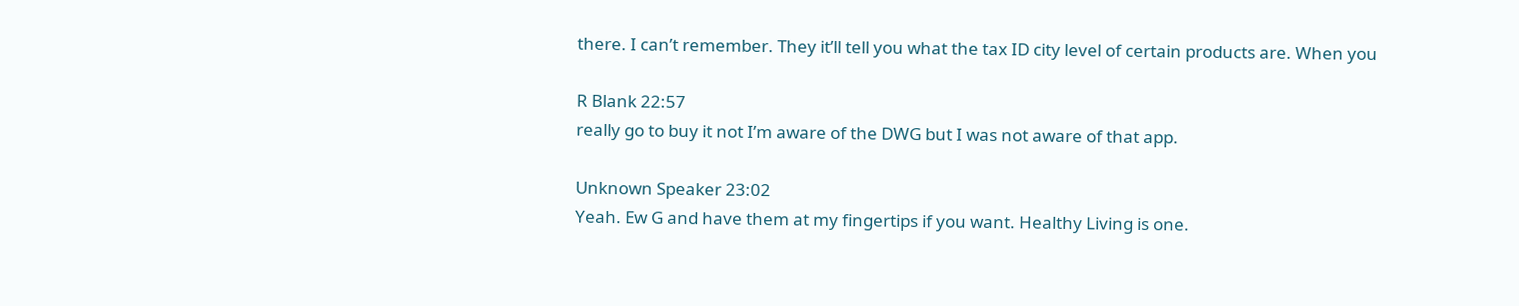there. I can’t remember. They it’ll tell you what the tax ID city level of certain products are. When you

R Blank 22:57
really go to buy it not I’m aware of the DWG but I was not aware of that app.

Unknown Speaker 23:02
Yeah. Ew G and have them at my fingertips if you want. Healthy Living is one.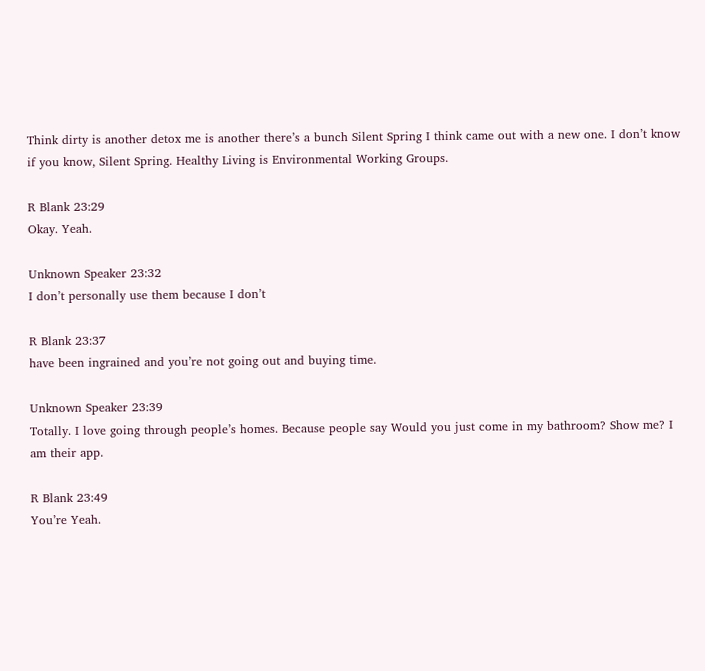Think dirty is another detox me is another there’s a bunch Silent Spring I think came out with a new one. I don’t know if you know, Silent Spring. Healthy Living is Environmental Working Groups.

R Blank 23:29
Okay. Yeah.

Unknown Speaker 23:32
I don’t personally use them because I don’t

R Blank 23:37
have been ingrained and you’re not going out and buying time.

Unknown Speaker 23:39
Totally. I love going through people’s homes. Because people say Would you just come in my bathroom? Show me? I am their app.

R Blank 23:49
You’re Yeah.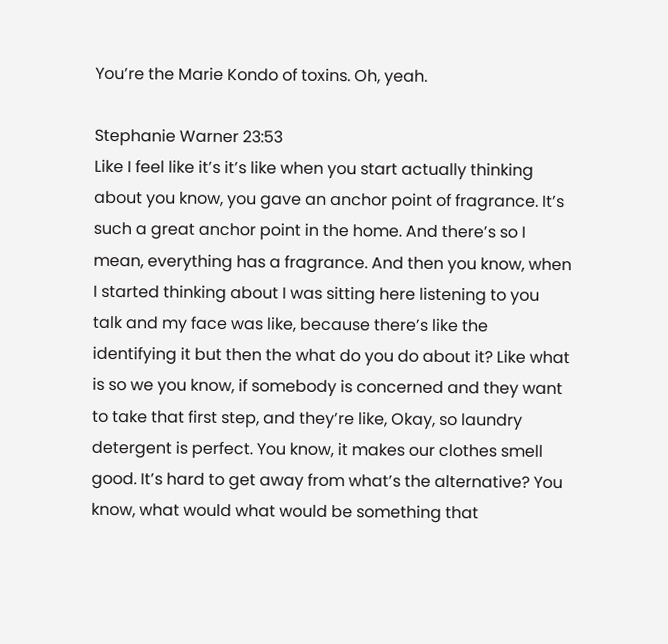You’re the Marie Kondo of toxins. Oh, yeah.

Stephanie Warner 23:53
Like I feel like it’s it’s like when you start actually thinking about you know, you gave an anchor point of fragrance. It’s such a great anchor point in the home. And there’s so I mean, everything has a fragrance. And then you know, when I started thinking about I was sitting here listening to you talk and my face was like, because there’s like the identifying it but then the what do you do about it? Like what is so we you know, if somebody is concerned and they want to take that first step, and they’re like, Okay, so laundry detergent is perfect. You know, it makes our clothes smell good. It’s hard to get away from what’s the alternative? You know, what would what would be something that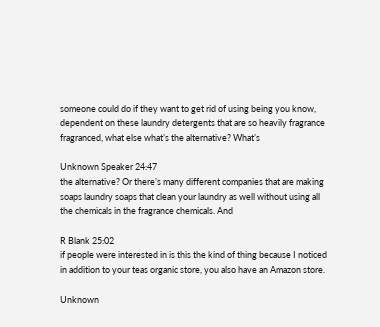someone could do if they want to get rid of using being you know, dependent on these laundry detergents that are so heavily fragrance fragranced, what else what’s the alternative? What’s

Unknown Speaker 24:47
the alternative? Or there’s many different companies that are making soaps laundry soaps that clean your laundry as well without using all the chemicals in the fragrance chemicals. And

R Blank 25:02
if people were interested in is this the kind of thing because I noticed in addition to your teas organic store, you also have an Amazon store.

Unknown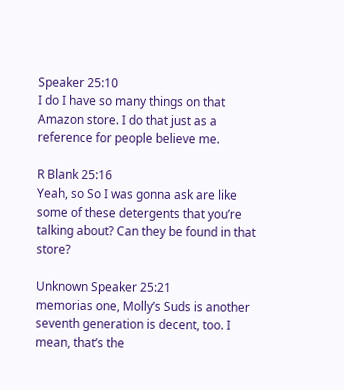Speaker 25:10
I do I have so many things on that Amazon store. I do that just as a reference for people believe me.

R Blank 25:16
Yeah, so So I was gonna ask are like some of these detergents that you’re talking about? Can they be found in that store?

Unknown Speaker 25:21
memorias one, Molly’s Suds is another seventh generation is decent, too. I mean, that’s the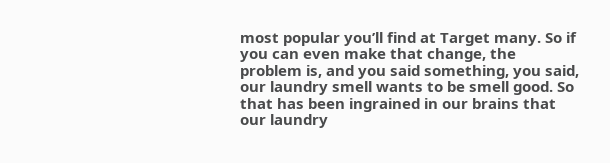most popular you’ll find at Target many. So if you can even make that change, the problem is, and you said something, you said, our laundry smell wants to be smell good. So that has been ingrained in our brains that our laundry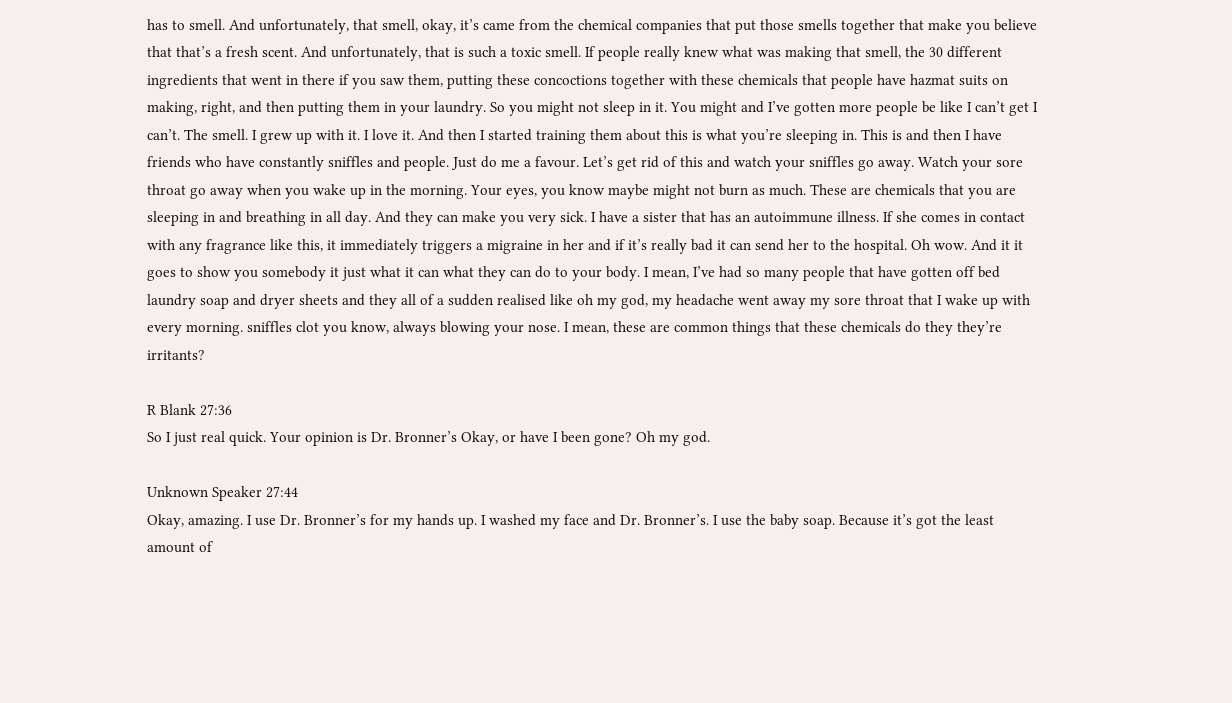has to smell. And unfortunately, that smell, okay, it’s came from the chemical companies that put those smells together that make you believe that that’s a fresh scent. And unfortunately, that is such a toxic smell. If people really knew what was making that smell, the 30 different ingredients that went in there if you saw them, putting these concoctions together with these chemicals that people have hazmat suits on making, right, and then putting them in your laundry. So you might not sleep in it. You might and I’ve gotten more people be like I can’t get I can’t. The smell. I grew up with it. I love it. And then I started training them about this is what you’re sleeping in. This is and then I have friends who have constantly sniffles and people. Just do me a favour. Let’s get rid of this and watch your sniffles go away. Watch your sore throat go away when you wake up in the morning. Your eyes, you know maybe might not burn as much. These are chemicals that you are sleeping in and breathing in all day. And they can make you very sick. I have a sister that has an autoimmune illness. If she comes in contact with any fragrance like this, it immediately triggers a migraine in her and if it’s really bad it can send her to the hospital. Oh wow. And it it goes to show you somebody it just what it can what they can do to your body. I mean, I’ve had so many people that have gotten off bed laundry soap and dryer sheets and they all of a sudden realised like oh my god, my headache went away my sore throat that I wake up with every morning. sniffles clot you know, always blowing your nose. I mean, these are common things that these chemicals do they they’re irritants?

R Blank 27:36
So I just real quick. Your opinion is Dr. Bronner’s Okay, or have I been gone? Oh my god.

Unknown Speaker 27:44
Okay, amazing. I use Dr. Bronner’s for my hands up. I washed my face and Dr. Bronner’s. I use the baby soap. Because it’s got the least amount of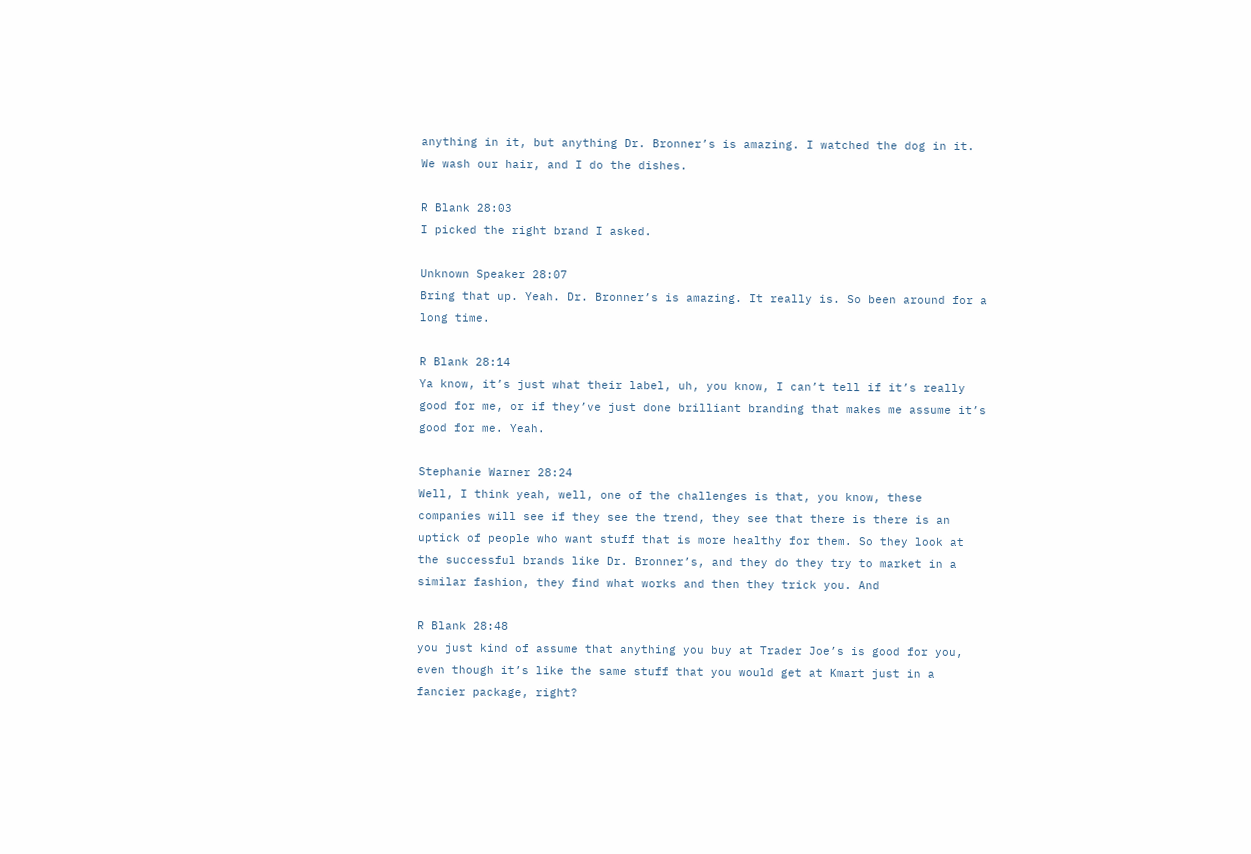anything in it, but anything Dr. Bronner’s is amazing. I watched the dog in it. We wash our hair, and I do the dishes.

R Blank 28:03
I picked the right brand I asked.

Unknown Speaker 28:07
Bring that up. Yeah. Dr. Bronner’s is amazing. It really is. So been around for a long time.

R Blank 28:14
Ya know, it’s just what their label, uh, you know, I can’t tell if it’s really good for me, or if they’ve just done brilliant branding that makes me assume it’s good for me. Yeah.

Stephanie Warner 28:24
Well, I think yeah, well, one of the challenges is that, you know, these companies will see if they see the trend, they see that there is there is an uptick of people who want stuff that is more healthy for them. So they look at the successful brands like Dr. Bronner’s, and they do they try to market in a similar fashion, they find what works and then they trick you. And

R Blank 28:48
you just kind of assume that anything you buy at Trader Joe’s is good for you, even though it’s like the same stuff that you would get at Kmart just in a fancier package, right?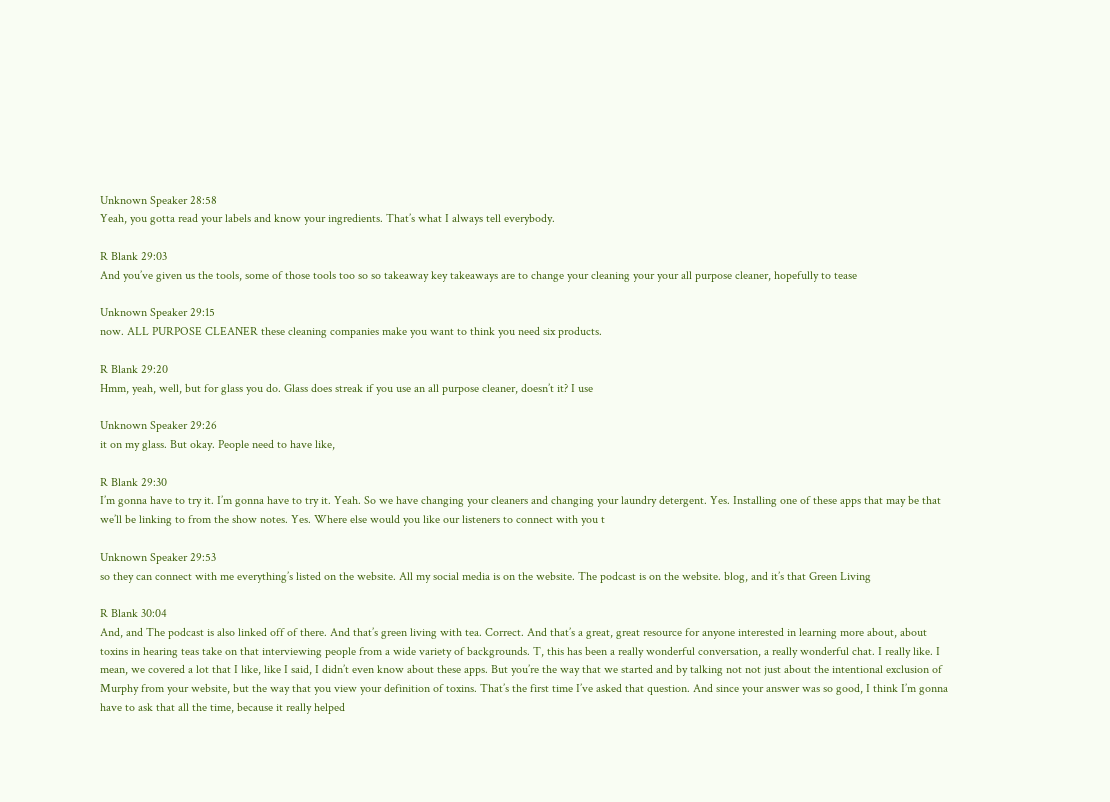Unknown Speaker 28:58
Yeah, you gotta read your labels and know your ingredients. That’s what I always tell everybody.

R Blank 29:03
And you’ve given us the tools, some of those tools too so so takeaway key takeaways are to change your cleaning your your all purpose cleaner, hopefully to tease

Unknown Speaker 29:15
now. ALL PURPOSE CLEANER these cleaning companies make you want to think you need six products.

R Blank 29:20
Hmm, yeah, well, but for glass you do. Glass does streak if you use an all purpose cleaner, doesn’t it? I use

Unknown Speaker 29:26
it on my glass. But okay. People need to have like,

R Blank 29:30
I’m gonna have to try it. I’m gonna have to try it. Yeah. So we have changing your cleaners and changing your laundry detergent. Yes. Installing one of these apps that may be that we’ll be linking to from the show notes. Yes. Where else would you like our listeners to connect with you t

Unknown Speaker 29:53
so they can connect with me everything’s listed on the website. All my social media is on the website. The podcast is on the website. blog, and it’s that Green Living

R Blank 30:04
And, and The podcast is also linked off of there. And that’s green living with tea. Correct. And that’s a great, great resource for anyone interested in learning more about, about toxins in hearing teas take on that interviewing people from a wide variety of backgrounds. T, this has been a really wonderful conversation, a really wonderful chat. I really like. I mean, we covered a lot that I like, like I said, I didn’t even know about these apps. But you’re the way that we started and by talking not not just about the intentional exclusion of Murphy from your website, but the way that you view your definition of toxins. That’s the first time I’ve asked that question. And since your answer was so good, I think I’m gonna have to ask that all the time, because it really helped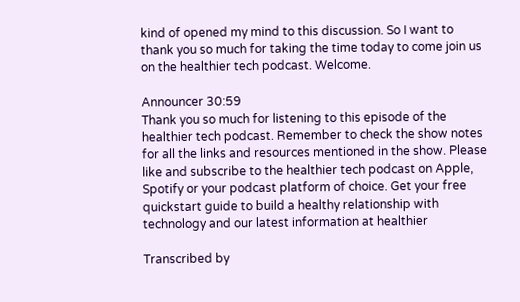kind of opened my mind to this discussion. So I want to thank you so much for taking the time today to come join us on the healthier tech podcast. Welcome.

Announcer 30:59
Thank you so much for listening to this episode of the healthier tech podcast. Remember to check the show notes for all the links and resources mentioned in the show. Please like and subscribe to the healthier tech podcast on Apple, Spotify or your podcast platform of choice. Get your free quickstart guide to build a healthy relationship with technology and our latest information at healthier

Transcribed by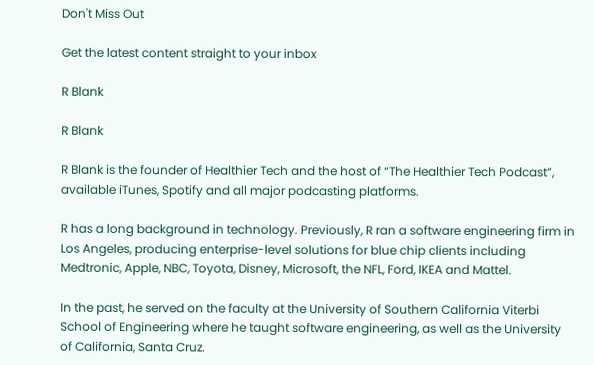Don't Miss Out

Get the latest content straight to your inbox

R Blank

R Blank

R Blank is the founder of Healthier Tech and the host of “The Healthier Tech Podcast”, available iTunes, Spotify and all major podcasting platforms.

R has a long background in technology. Previously, R ran a software engineering firm in Los Angeles, producing enterprise-level solutions for blue chip clients including Medtronic, Apple, NBC, Toyota, Disney, Microsoft, the NFL, Ford, IKEA and Mattel.

In the past, he served on the faculty at the University of Southern California Viterbi School of Engineering where he taught software engineering, as well as the University of California, Santa Cruz.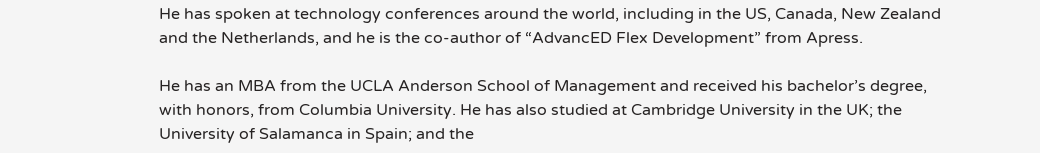He has spoken at technology conferences around the world, including in the US, Canada, New Zealand and the Netherlands, and he is the co-author of “AdvancED Flex Development” from Apress.

He has an MBA from the UCLA Anderson School of Management and received his bachelor’s degree, with honors, from Columbia University. He has also studied at Cambridge University in the UK; the University of Salamanca in Spain; and the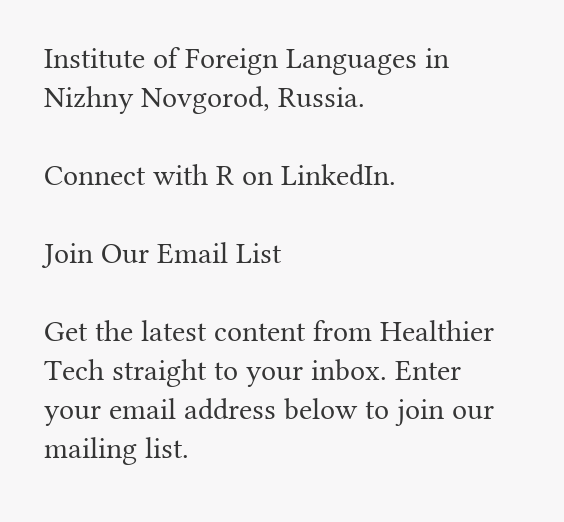Institute of Foreign Languages in Nizhny Novgorod, Russia.

Connect with R on LinkedIn.

Join Our Email List

Get the latest content from Healthier Tech straight to your inbox. Enter your email address below to join our mailing list.